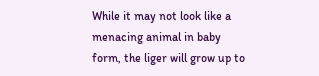While it may not look like a menacing animal in baby form, the liger will grow up to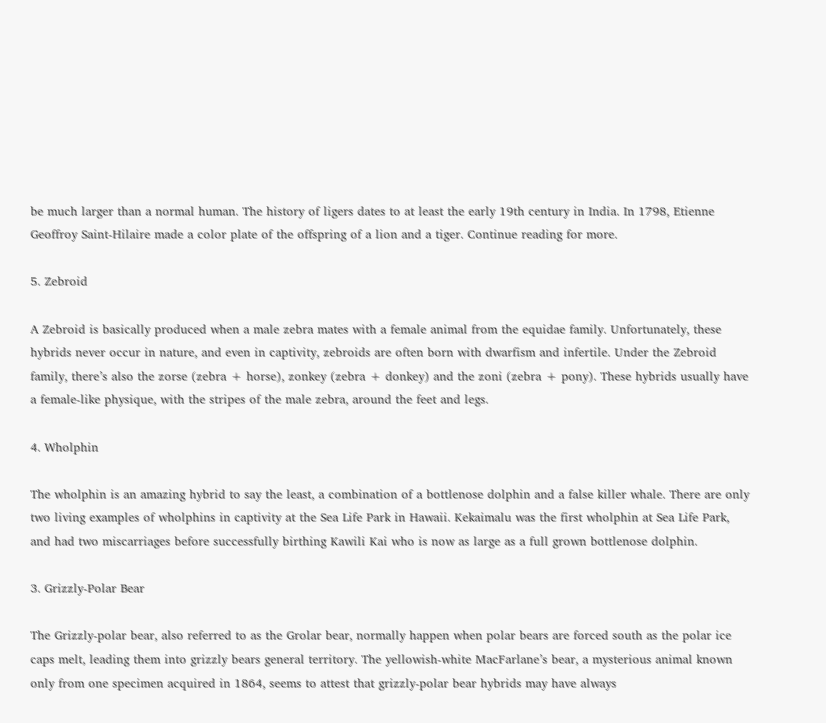be much larger than a normal human. The history of ligers dates to at least the early 19th century in India. In 1798, Etienne Geoffroy Saint-Hilaire made a color plate of the offspring of a lion and a tiger. Continue reading for more.

5. Zebroid

A Zebroid is basically produced when a male zebra mates with a female animal from the equidae family. Unfortunately, these hybrids never occur in nature, and even in captivity, zebroids are often born with dwarfism and infertile. Under the Zebroid family, there’s also the zorse (zebra + horse), zonkey (zebra + donkey) and the zoni (zebra + pony). These hybrids usually have a female-like physique, with the stripes of the male zebra, around the feet and legs.

4. Wholphin

The wholphin is an amazing hybrid to say the least, a combination of a bottlenose dolphin and a false killer whale. There are only two living examples of wholphins in captivity at the Sea Life Park in Hawaii. Kekaimalu was the first wholphin at Sea Life Park, and had two miscarriages before successfully birthing Kawili Kai who is now as large as a full grown bottlenose dolphin.

3. Grizzly-Polar Bear

The Grizzly-polar bear, also referred to as the Grolar bear, normally happen when polar bears are forced south as the polar ice caps melt, leading them into grizzly bears general territory. The yellowish-white MacFarlane’s bear, a mysterious animal known only from one specimen acquired in 1864, seems to attest that grizzly-polar bear hybrids may have always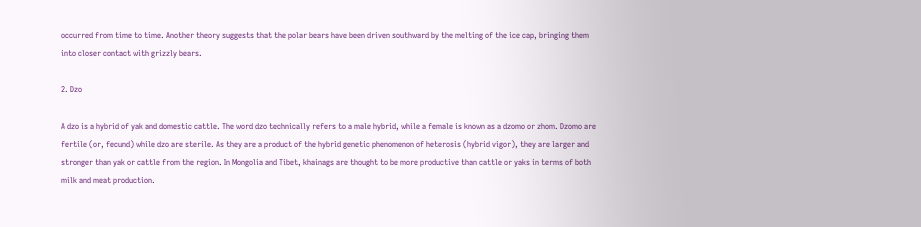occurred from time to time. Another theory suggests that the polar bears have been driven southward by the melting of the ice cap, bringing them into closer contact with grizzly bears.

2. Dzo

A dzo is a hybrid of yak and domestic cattle. The word dzo technically refers to a male hybrid, while a female is known as a dzomo or zhom. Dzomo are fertile (or, fecund) while dzo are sterile. As they are a product of the hybrid genetic phenomenon of heterosis (hybrid vigor), they are larger and stronger than yak or cattle from the region. In Mongolia and Tibet, khainags are thought to be more productive than cattle or yaks in terms of both milk and meat production.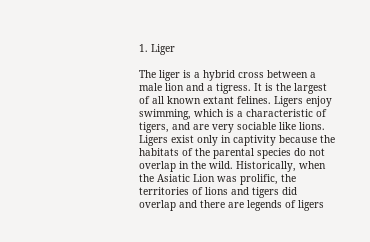1. Liger

The liger is a hybrid cross between a male lion and a tigress. It is the largest of all known extant felines. Ligers enjoy swimming, which is a characteristic of tigers, and are very sociable like lions. Ligers exist only in captivity because the habitats of the parental species do not overlap in the wild. Historically, when the Asiatic Lion was prolific, the territories of lions and tigers did overlap and there are legends of ligers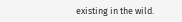existing in the wild.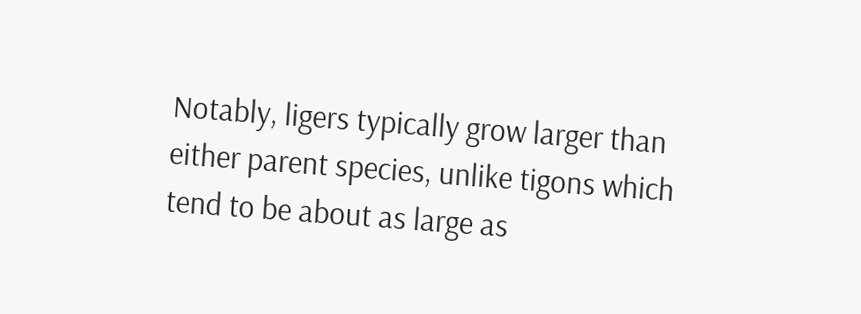Notably, ligers typically grow larger than either parent species, unlike tigons which tend to be about as large as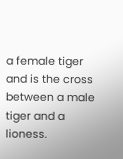a female tiger and is the cross between a male tiger and a lioness.